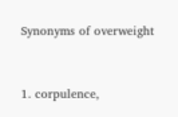Synonyms of overweight


1. corpulence,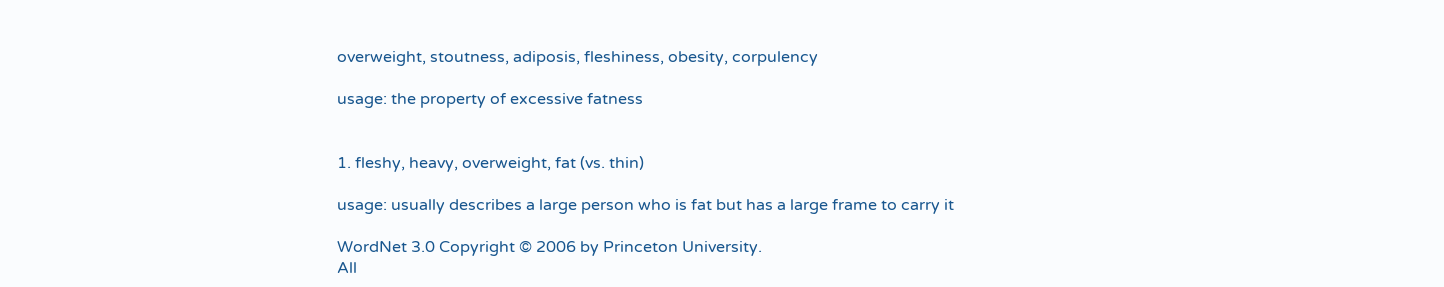overweight, stoutness, adiposis, fleshiness, obesity, corpulency

usage: the property of excessive fatness


1. fleshy, heavy, overweight, fat (vs. thin)

usage: usually describes a large person who is fat but has a large frame to carry it

WordNet 3.0 Copyright © 2006 by Princeton University.
All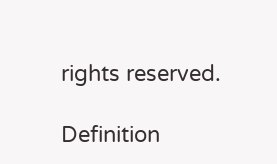rights reserved.

Definition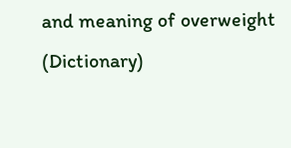and meaning of overweight (Dictionary)